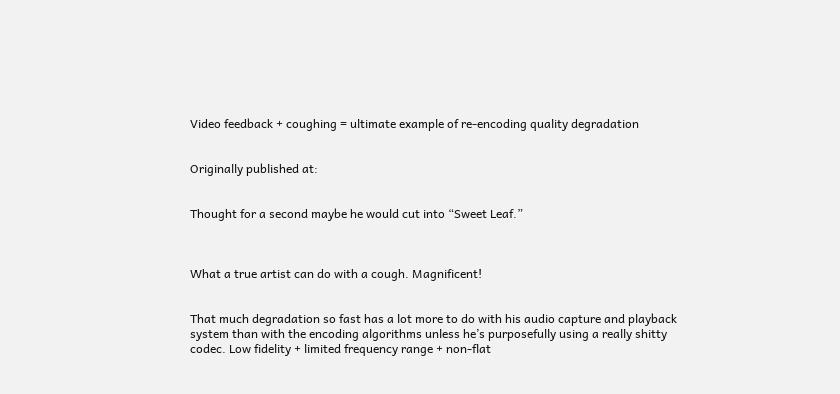Video feedback + coughing = ultimate example of re-encoding quality degradation


Originally published at:


Thought for a second maybe he would cut into “Sweet Leaf.”



What a true artist can do with a cough. Magnificent!


That much degradation so fast has a lot more to do with his audio capture and playback system than with the encoding algorithms unless he’s purposefully using a really shitty codec. Low fidelity + limited frequency range + non-flat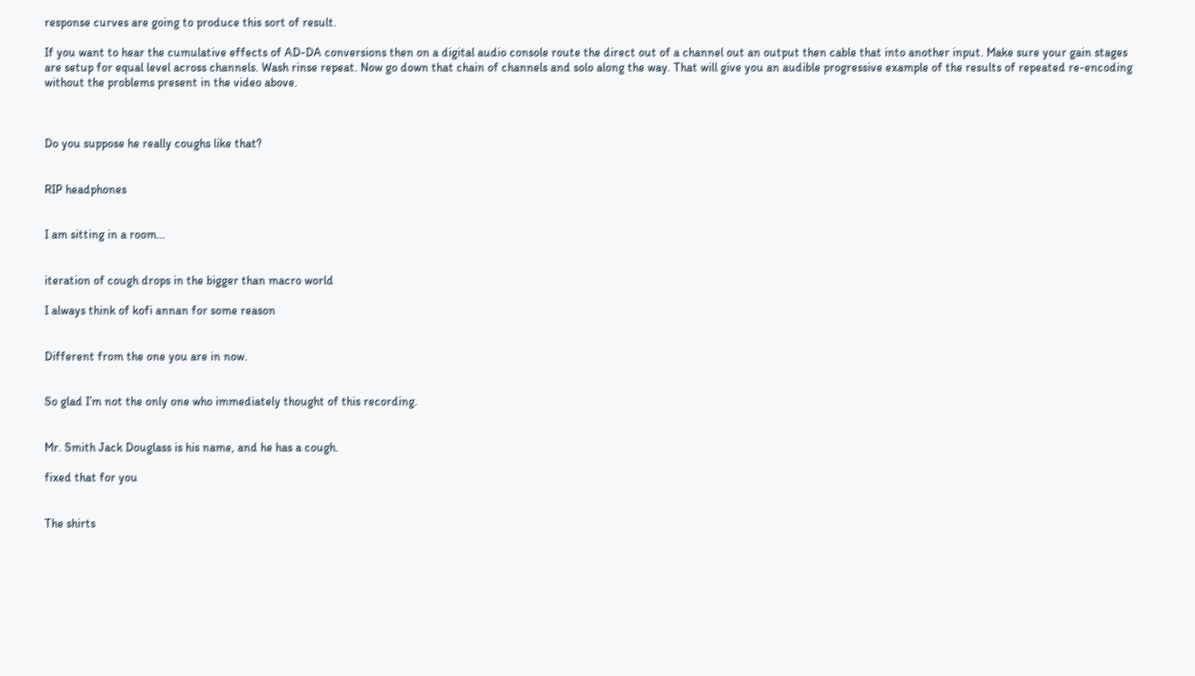response curves are going to produce this sort of result.

If you want to hear the cumulative effects of AD-DA conversions then on a digital audio console route the direct out of a channel out an output then cable that into another input. Make sure your gain stages are setup for equal level across channels. Wash rinse repeat. Now go down that chain of channels and solo along the way. That will give you an audible progressive example of the results of repeated re-encoding without the problems present in the video above.



Do you suppose he really coughs like that?


RIP headphones


I am sitting in a room…


iteration of cough drops in the bigger than macro world

I always think of kofi annan for some reason


Different from the one you are in now.


So glad I’m not the only one who immediately thought of this recording.


Mr. Smith Jack Douglass is his name, and he has a cough.

fixed that for you


The shirts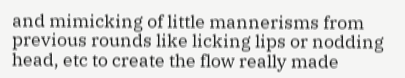and mimicking of little mannerisms from previous rounds like licking lips or nodding head, etc to create the flow really made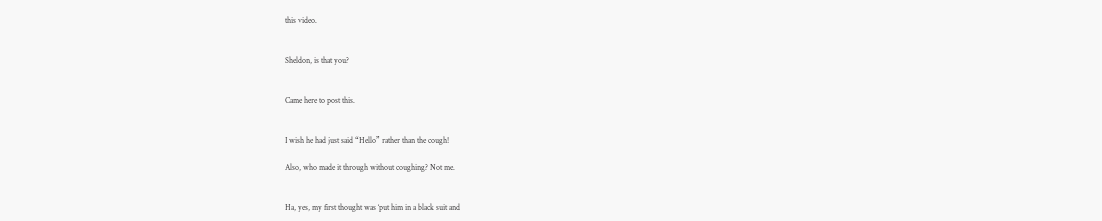this video.


Sheldon, is that you?


Came here to post this.


I wish he had just said “Hello” rather than the cough!

Also, who made it through without coughing? Not me.


Ha, yes, my first thought was ‘put him in a black suit and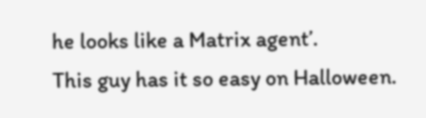he looks like a Matrix agent’.
This guy has it so easy on Halloween.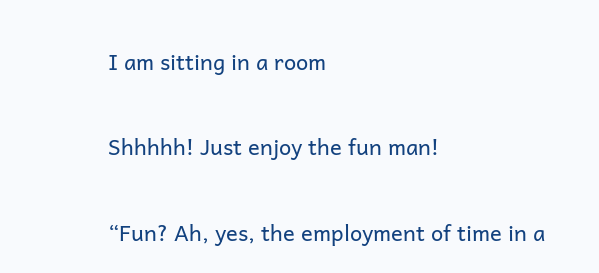I am sitting in a room


Shhhhh! Just enjoy the fun man!


“Fun? Ah, yes, the employment of time in a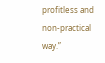profitless and non-practical way.”